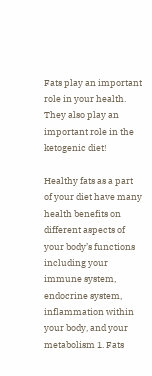Fats play an important role in your health. They also play an important role in the ketogenic diet!

Healthy fats as a part of your diet have many health benefits on different aspects of your body’s functions including your immune system, endocrine system, inflammation within your body, and your metabolism 1. Fats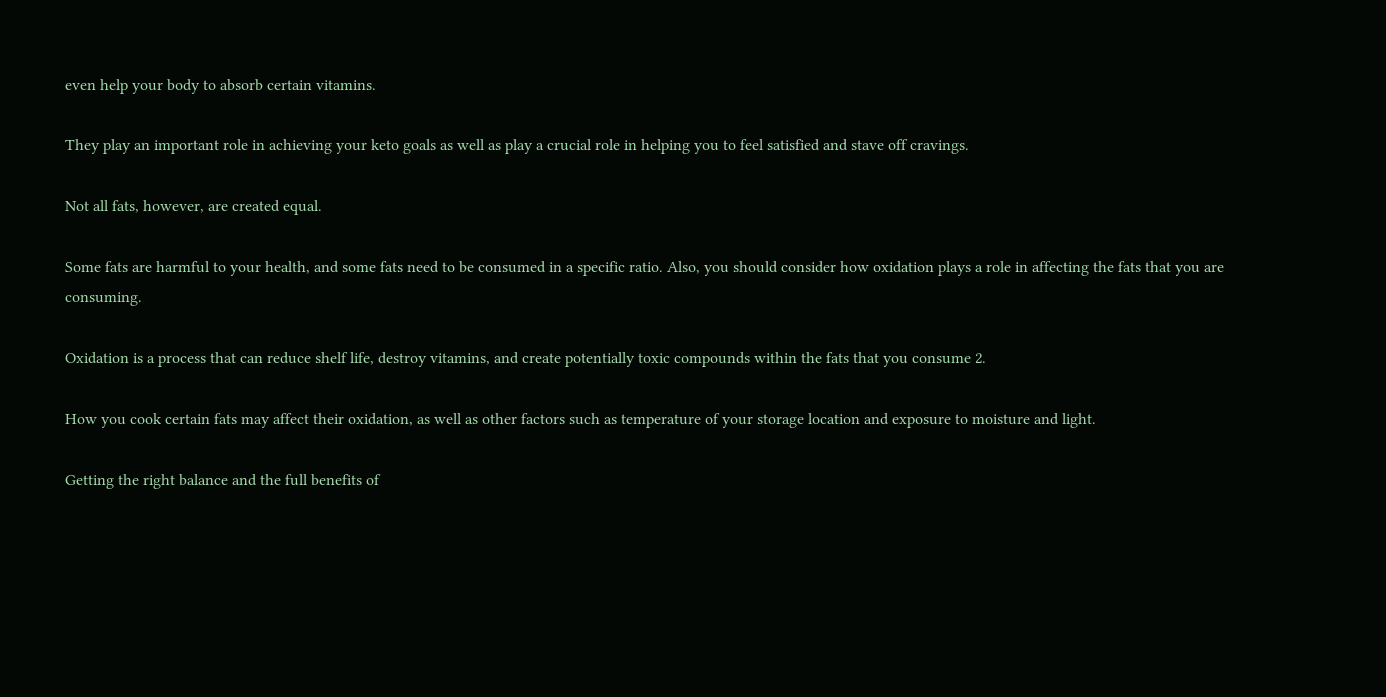even help your body to absorb certain vitamins.

They play an important role in achieving your keto goals as well as play a crucial role in helping you to feel satisfied and stave off cravings.

Not all fats, however, are created equal.

Some fats are harmful to your health, and some fats need to be consumed in a specific ratio. Also, you should consider how oxidation plays a role in affecting the fats that you are consuming.

Oxidation is a process that can reduce shelf life, destroy vitamins, and create potentially toxic compounds within the fats that you consume 2.

How you cook certain fats may affect their oxidation, as well as other factors such as temperature of your storage location and exposure to moisture and light.

Getting the right balance and the full benefits of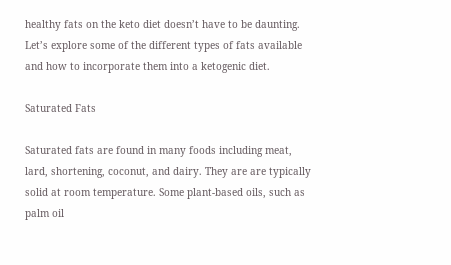healthy fats on the keto diet doesn’t have to be daunting. Let’s explore some of the different types of fats available and how to incorporate them into a ketogenic diet.

Saturated Fats

Saturated fats are found in many foods including meat, lard, shortening, coconut, and dairy. They are are typically solid at room temperature. Some plant-based oils, such as palm oil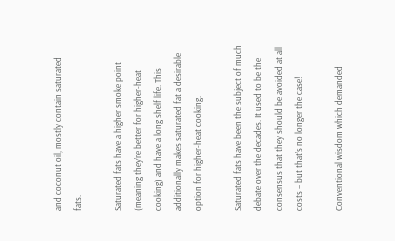and coconut oil, mostly contain saturated fats.

Saturated fats have a higher smoke point (meaning they’re better for higher-heat cooking) and have a long shelf life. This additionally makes saturated fat a desirable option for higher-heat cooking.

Saturated fats have been the subject of much debate over the decades. It used to be the consensus that they should be avoided at all costs – but that’s no longer the case!

Conventional wisdom which demanded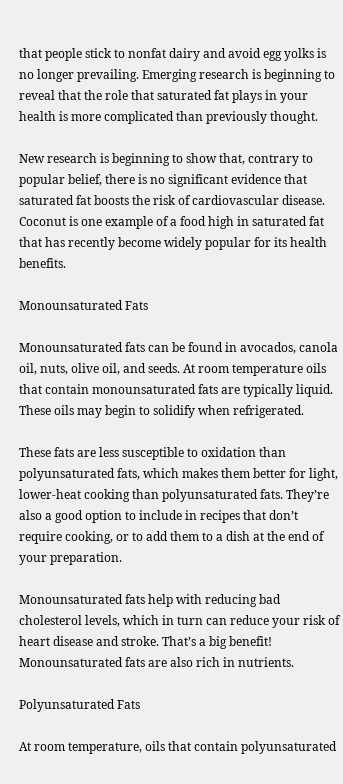that people stick to nonfat dairy and avoid egg yolks is no longer prevailing. Emerging research is beginning to reveal that the role that saturated fat plays in your health is more complicated than previously thought.

New research is beginning to show that, contrary to popular belief, there is no significant evidence that saturated fat boosts the risk of cardiovascular disease. Coconut is one example of a food high in saturated fat that has recently become widely popular for its health benefits.

Monounsaturated Fats

Monounsaturated fats can be found in avocados, canola oil, nuts, olive oil, and seeds. At room temperature oils that contain monounsaturated fats are typically liquid. These oils may begin to solidify when refrigerated.

These fats are less susceptible to oxidation than polyunsaturated fats, which makes them better for light, lower-heat cooking than polyunsaturated fats. They’re also a good option to include in recipes that don’t require cooking, or to add them to a dish at the end of your preparation.

Monounsaturated fats help with reducing bad cholesterol levels, which in turn can reduce your risk of heart disease and stroke. That’s a big benefit! Monounsaturated fats are also rich in nutrients.

Polyunsaturated Fats

At room temperature, oils that contain polyunsaturated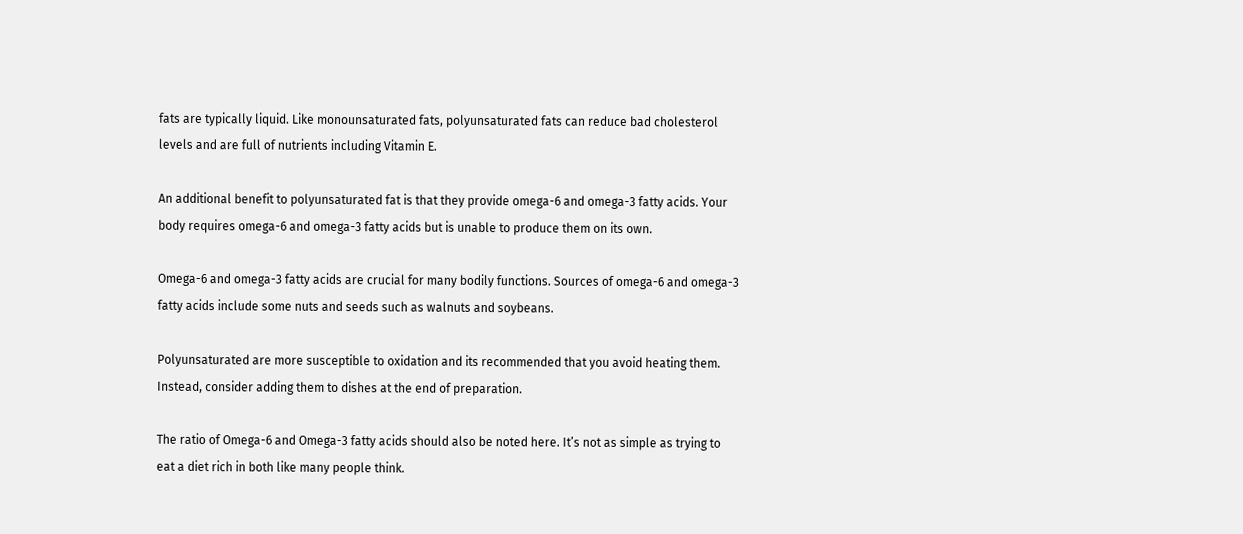fats are typically liquid. Like monounsaturated fats, polyunsaturated fats can reduce bad cholesterol levels and are full of nutrients including Vitamin E.

An additional benefit to polyunsaturated fat is that they provide omega-6 and omega-3 fatty acids. Your body requires omega-6 and omega-3 fatty acids but is unable to produce them on its own.

Omega-6 and omega-3 fatty acids are crucial for many bodily functions. Sources of omega-6 and omega-3 fatty acids include some nuts and seeds such as walnuts and soybeans.

Polyunsaturated are more susceptible to oxidation and its recommended that you avoid heating them. Instead, consider adding them to dishes at the end of preparation.

The ratio of Omega-6 and Omega-3 fatty acids should also be noted here. It’s not as simple as trying to eat a diet rich in both like many people think.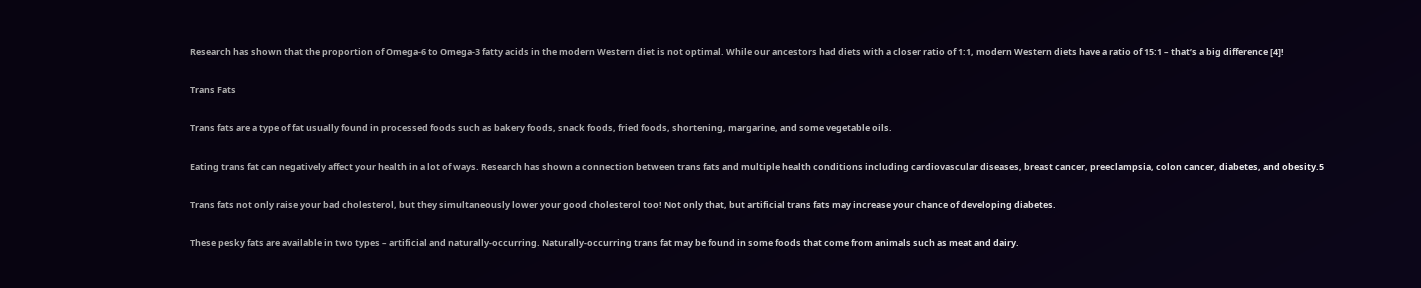Research has shown that the proportion of Omega-6 to Omega-3 fatty acids in the modern Western diet is not optimal. While our ancestors had diets with a closer ratio of 1:1, modern Western diets have a ratio of 15:1 – that’s a big difference [4]!

Trans Fats

Trans fats are a type of fat usually found in processed foods such as bakery foods, snack foods, fried foods, shortening, margarine, and some vegetable oils.

Eating trans fat can negatively affect your health in a lot of ways. Research has shown a connection between trans fats and multiple health conditions including cardiovascular diseases, breast cancer, preeclampsia, colon cancer, diabetes, and obesity.5

Trans fats not only raise your bad cholesterol, but they simultaneously lower your good cholesterol too! Not only that, but artificial trans fats may increase your chance of developing diabetes.

These pesky fats are available in two types – artificial and naturally-occurring. Naturally-occurring trans fat may be found in some foods that come from animals such as meat and dairy.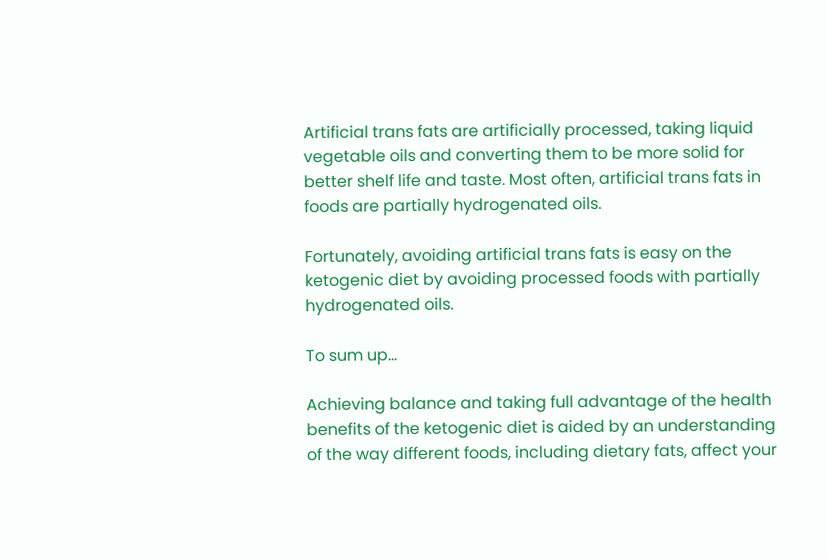Artificial trans fats are artificially processed, taking liquid vegetable oils and converting them to be more solid for better shelf life and taste. Most often, artificial trans fats in foods are partially hydrogenated oils.

Fortunately, avoiding artificial trans fats is easy on the ketogenic diet by avoiding processed foods with partially hydrogenated oils.

To sum up…

Achieving balance and taking full advantage of the health benefits of the ketogenic diet is aided by an understanding of the way different foods, including dietary fats, affect your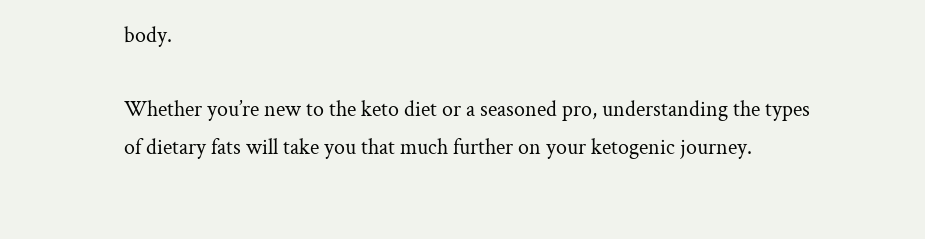body.

Whether you’re new to the keto diet or a seasoned pro, understanding the types of dietary fats will take you that much further on your ketogenic journey.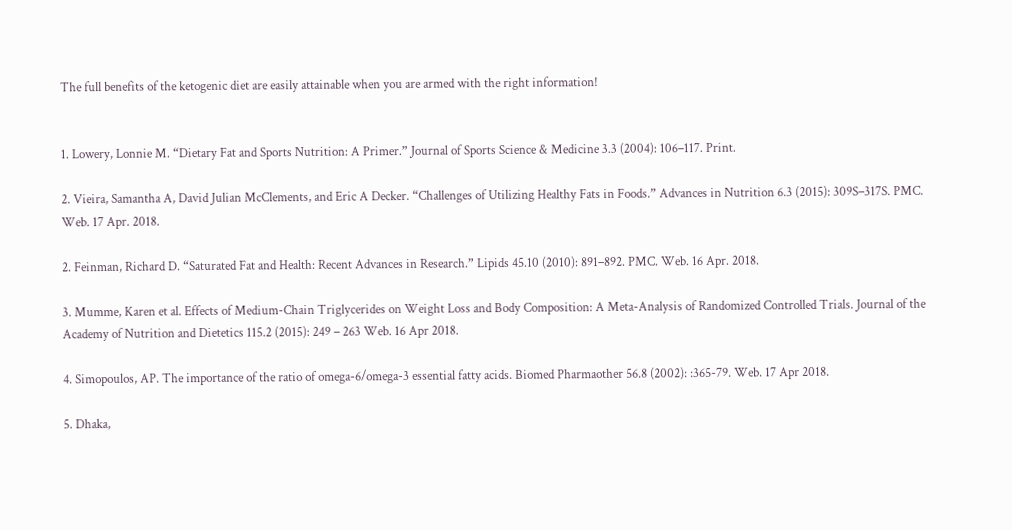The full benefits of the ketogenic diet are easily attainable when you are armed with the right information!


1. Lowery, Lonnie M. “Dietary Fat and Sports Nutrition: A Primer.” Journal of Sports Science & Medicine 3.3 (2004): 106–117. Print.

2. Vieira, Samantha A, David Julian McClements, and Eric A Decker. “Challenges of Utilizing Healthy Fats in Foods.” Advances in Nutrition 6.3 (2015): 309S–317S. PMC. Web. 17 Apr. 2018.

2. Feinman, Richard D. “Saturated Fat and Health: Recent Advances in Research.” Lipids 45.10 (2010): 891–892. PMC. Web. 16 Apr. 2018.

3. Mumme, Karen et al. Effects of Medium-Chain Triglycerides on Weight Loss and Body Composition: A Meta-Analysis of Randomized Controlled Trials. Journal of the Academy of Nutrition and Dietetics 115.2 (2015): 249 – 263 Web. 16 Apr 2018.

4. Simopoulos, AP. The importance of the ratio of omega-6/omega-3 essential fatty acids. Biomed Pharmaother 56.8 (2002): :365-79. Web. 17 Apr 2018.

5. Dhaka,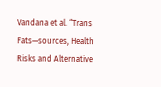Vandana et al. “Trans Fats—sources, Health Risks and Alternative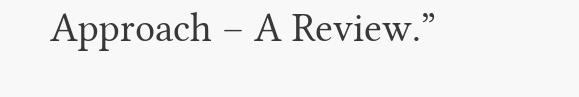Approach – A Review.”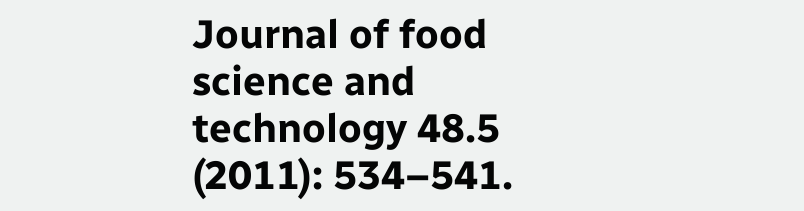Journal of food science and technology 48.5 (2011): 534–541.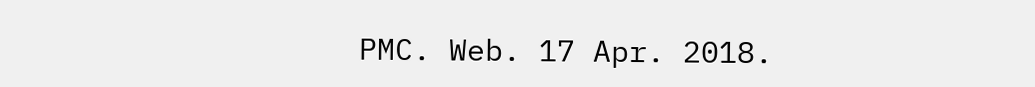PMC. Web. 17 Apr. 2018.